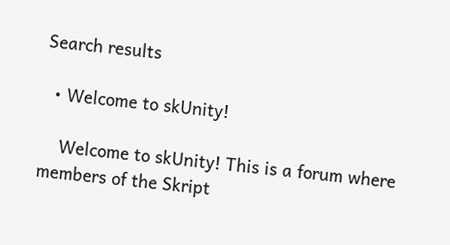Search results

  • Welcome to skUnity!

    Welcome to skUnity! This is a forum where members of the Skript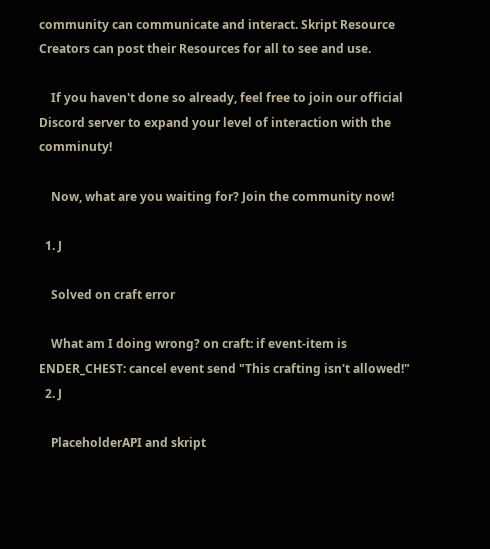community can communicate and interact. Skript Resource Creators can post their Resources for all to see and use.

    If you haven't done so already, feel free to join our official Discord server to expand your level of interaction with the comminuty!

    Now, what are you waiting for? Join the community now!

  1. J

    Solved on craft error

    What am I doing wrong? on craft: if event-item is ENDER_CHEST: cancel event send "This crafting isn't allowed!"
  2. J

    PlaceholderAPI and skript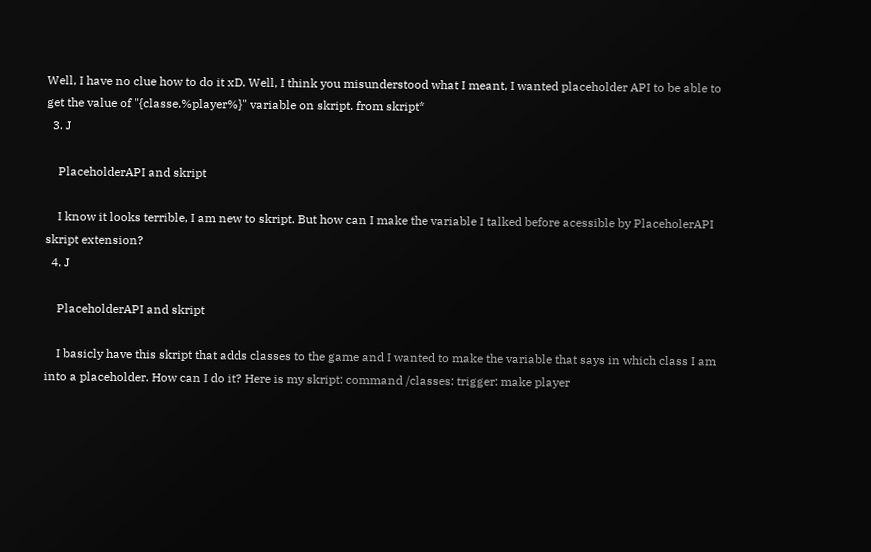Well, I have no clue how to do it xD. Well, I think you misunderstood what I meant, I wanted placeholder API to be able to get the value of "{classe.%player%}" variable on skript. from skript*
  3. J

    PlaceholderAPI and skript

    I know it looks terrible, I am new to skript. But how can I make the variable I talked before acessible by PlaceholerAPI skript extension?
  4. J

    PlaceholderAPI and skript

    I basicly have this skript that adds classes to the game and I wanted to make the variable that says in which class I am into a placeholder. How can I do it? Here is my skript: command /classes: trigger: make player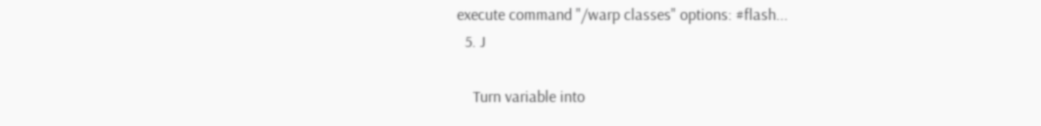execute command "/warp classes" options: #flash...
  5. J

    Turn variable into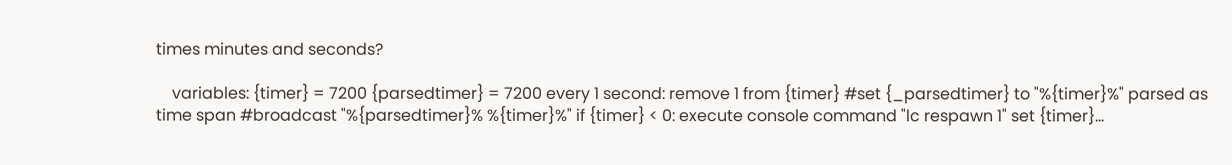times minutes and seconds?

    variables: {timer} = 7200 {parsedtimer} = 7200 every 1 second: remove 1 from {timer} #set {_parsedtimer} to "%{timer}%" parsed as time span #broadcast "%{parsedtimer}% %{timer}%" if {timer} < 0: execute console command "lc respawn 1" set {timer}...